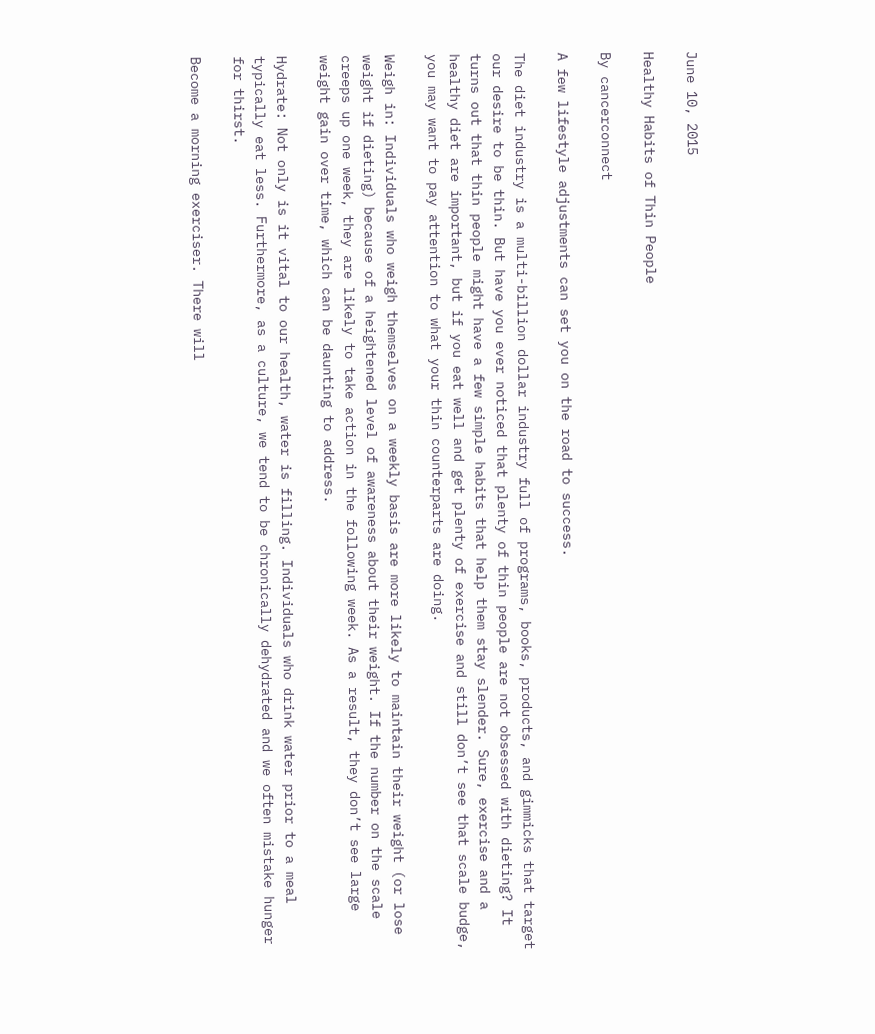June 10, 2015

Healthy Habits of Thin People

By cancerconnect

A few lifestyle adjustments can set you on the road to success.

The diet industry is a multi-billion dollar industry full of programs, books, products, and gimmicks that target our desire to be thin. But have you ever noticed that plenty of thin people are not obsessed with dieting? It turns out that thin people might have a few simple habits that help them stay slender. Sure, exercise and a healthy diet are important, but if you eat well and get plenty of exercise and still don’t see that scale budge, you may want to pay attention to what your thin counterparts are doing.

Weigh in: Individuals who weigh themselves on a weekly basis are more likely to maintain their weight (or lose weight if dieting) because of a heightened level of awareness about their weight. If the number on the scale creeps up one week, they are likely to take action in the following week. As a result, they don’t see large weight gain over time, which can be daunting to address.

Hydrate: Not only is it vital to our health, water is filling. Individuals who drink water prior to a meal typically eat less. Furthermore, as a culture, we tend to be chronically dehydrated and we often mistake hunger for thirst.

Become a morning exerciser. There will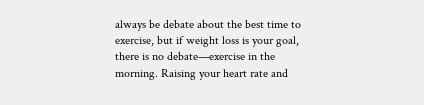always be debate about the best time to exercise, but if weight loss is your goal, there is no debate—exercise in the morning. Raising your heart rate and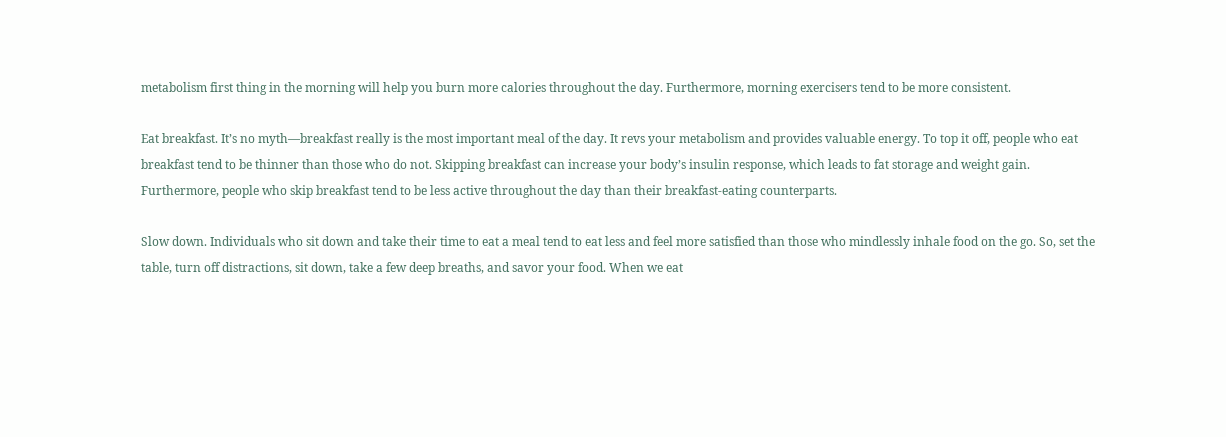metabolism first thing in the morning will help you burn more calories throughout the day. Furthermore, morning exercisers tend to be more consistent.

Eat breakfast. It’s no myth—breakfast really is the most important meal of the day. It revs your metabolism and provides valuable energy. To top it off, people who eat breakfast tend to be thinner than those who do not. Skipping breakfast can increase your body’s insulin response, which leads to fat storage and weight gain. Furthermore, people who skip breakfast tend to be less active throughout the day than their breakfast-eating counterparts.

Slow down. Individuals who sit down and take their time to eat a meal tend to eat less and feel more satisfied than those who mindlessly inhale food on the go. So, set the table, turn off distractions, sit down, take a few deep breaths, and savor your food. When we eat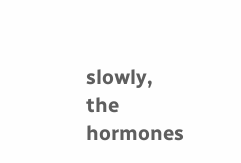slowly, the hormones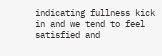indicating fullness kick in and we tend to feel satisfied and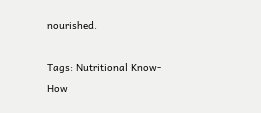nourished.

Tags: Nutritional Know-How